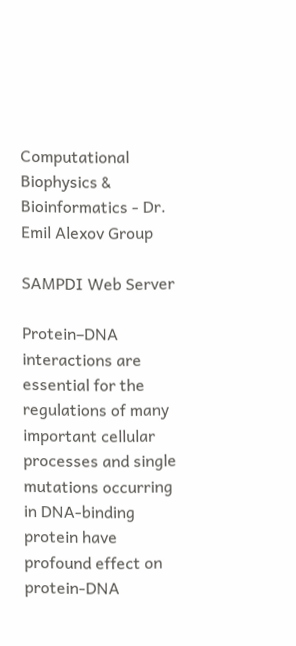Computational Biophysics & Bioinformatics - Dr. Emil Alexov Group

SAMPDI Web Server

Protein–DNA interactions are essential for the regulations of many important cellular processes and single mutations occurring in DNA-binding protein have profound effect on protein-DNA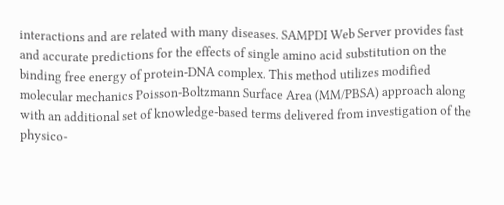interactions and are related with many diseases. SAMPDI Web Server provides fast and accurate predictions for the effects of single amino acid substitution on the binding free energy of protein-DNA complex. This method utilizes modified molecular mechanics Poisson-Boltzmann Surface Area (MM/PBSA) approach along with an additional set of knowledge-based terms delivered from investigation of the physico-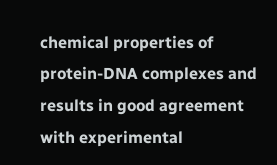chemical properties of protein-DNA complexes and results in good agreement with experimental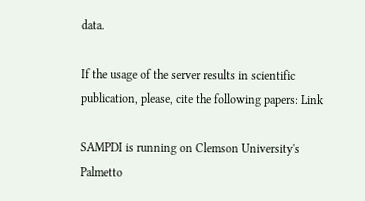data.

If the usage of the server results in scientific publication, please, cite the following papers: Link

SAMPDI is running on Clemson University's Palmetto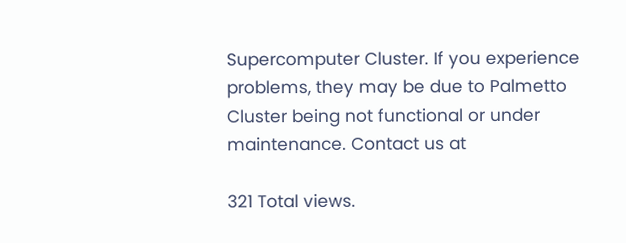Supercomputer Cluster. If you experience problems, they may be due to Palmetto Cluster being not functional or under maintenance. Contact us at

321 Total views.